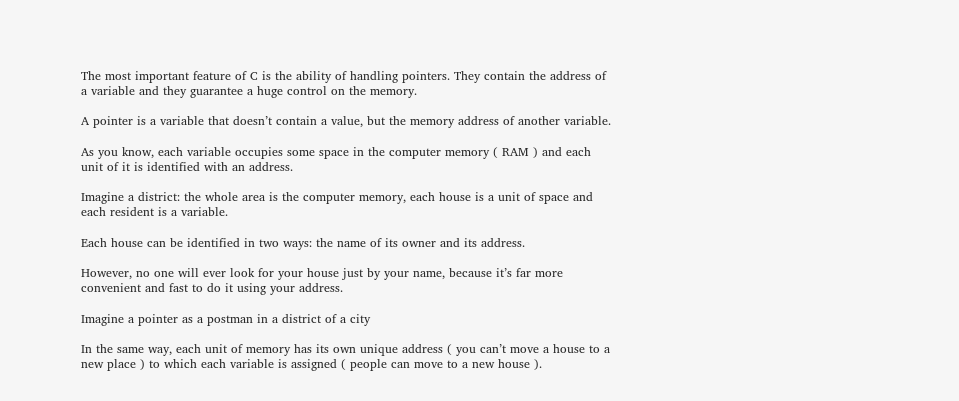The most important feature of C is the ability of handling pointers. They contain the address of a variable and they guarantee a huge control on the memory.

A pointer is a variable that doesn’t contain a value, but the memory address of another variable.

As you know, each variable occupies some space in the computer memory ( RAM ) and each unit of it is identified with an address.

Imagine a district: the whole area is the computer memory, each house is a unit of space and each resident is a variable.

Each house can be identified in two ways: the name of its owner and its address.

However, no one will ever look for your house just by your name, because it’s far more convenient and fast to do it using your address.

Imagine a pointer as a postman in a district of a city

In the same way, each unit of memory has its own unique address ( you can’t move a house to a new place ) to which each variable is assigned ( people can move to a new house ).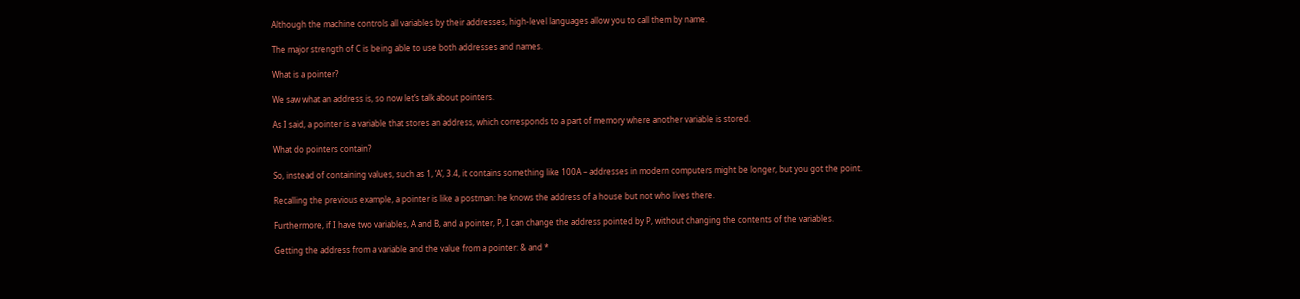Although the machine controls all variables by their addresses, high-level languages allow you to call them by name.

The major strength of C is being able to use both addresses and names.

What is a pointer?

We saw what an address is, so now let’s talk about pointers.

As I said, a pointer is a variable that stores an address, which corresponds to a part of memory where another variable is stored.

What do pointers contain?

So, instead of containing values, such as 1, ‘A’, 3.4, it contains something like 100A – addresses in modern computers might be longer, but you got the point.

Recalling the previous example, a pointer is like a postman: he knows the address of a house but not who lives there.

Furthermore, if I have two variables, A and B, and a pointer, P, I can change the address pointed by P, without changing the contents of the variables.

Getting the address from a variable and the value from a pointer: & and *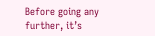Before going any further, it’s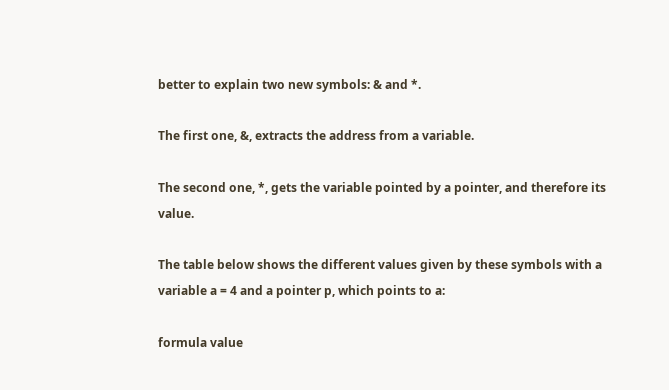better to explain two new symbols: & and *.

The first one, &, extracts the address from a variable.

The second one, *, gets the variable pointed by a pointer, and therefore its value.

The table below shows the different values given by these symbols with a variable a = 4 and a pointer p, which points to a:

formula value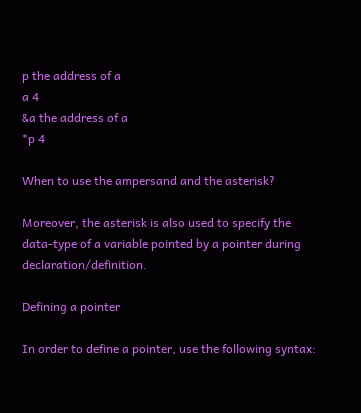p the address of a
a 4
&a the address of a
*p 4

When to use the ampersand and the asterisk?

Moreover, the asterisk is also used to specify the data-type of a variable pointed by a pointer during declaration/definition.

Defining a pointer

In order to define a pointer, use the following syntax: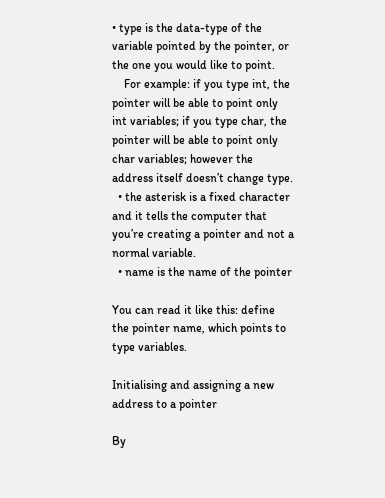• type is the data-type of the variable pointed by the pointer, or the one you would like to point.
    For example: if you type int, the pointer will be able to point only int variables; if you type char, the pointer will be able to point only char variables; however the address itself doesn’t change type.
  • the asterisk is a fixed character and it tells the computer that you’re creating a pointer and not a normal variable.
  • name is the name of the pointer

You can read it like this: define the pointer name, which points to type variables.

Initialising and assigning a new address to a pointer

By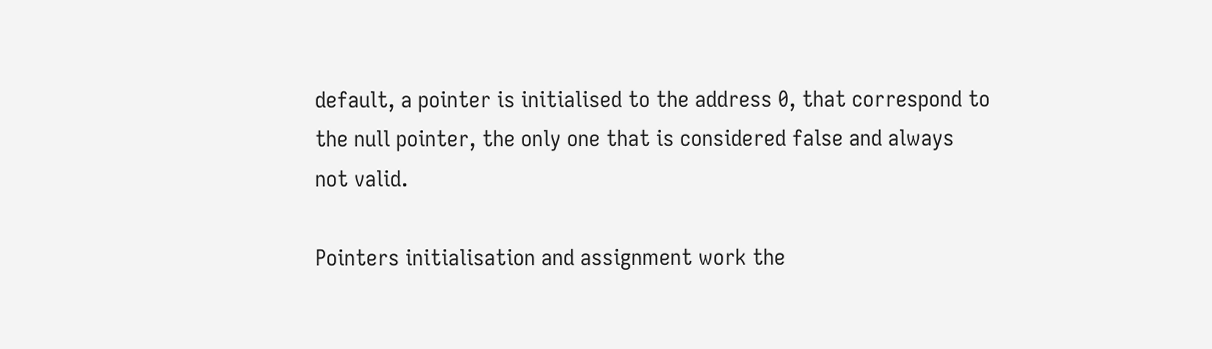default, a pointer is initialised to the address 0, that correspond to the null pointer, the only one that is considered false and always not valid.

Pointers initialisation and assignment work the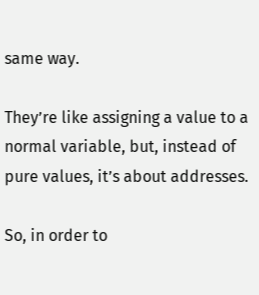same way.

They’re like assigning a value to a normal variable, but, instead of pure values, it’s about addresses.

So, in order to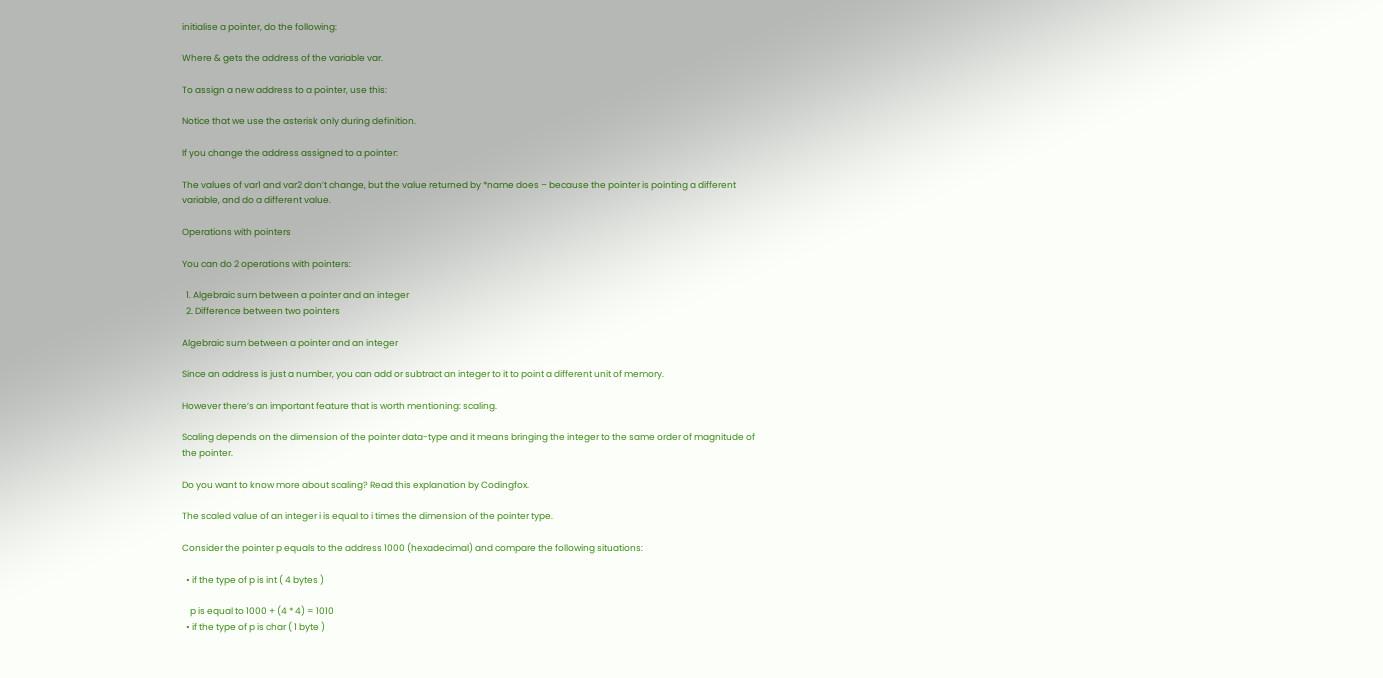initialise a pointer, do the following:

Where & gets the address of the variable var.

To assign a new address to a pointer, use this:

Notice that we use the asterisk only during definition.

If you change the address assigned to a pointer:

The values of var1 and var2 don’t change, but the value returned by *name does – because the pointer is pointing a different variable, and do a different value.

Operations with pointers

You can do 2 operations with pointers:

  1. Algebraic sum between a pointer and an integer
  2. Difference between two pointers

Algebraic sum between a pointer and an integer

Since an address is just a number, you can add or subtract an integer to it to point a different unit of memory.

However there’s an important feature that is worth mentioning: scaling.

Scaling depends on the dimension of the pointer data-type and it means bringing the integer to the same order of magnitude of the pointer.

Do you want to know more about scaling? Read this explanation by Codingfox.

The scaled value of an integer i is equal to i times the dimension of the pointer type.

Consider the pointer p equals to the address 1000 (hexadecimal) and compare the following situations:

  • if the type of p is int ( 4 bytes )

    p is equal to 1000 + (4 * 4) = 1010
  • if the type of p is char ( 1 byte )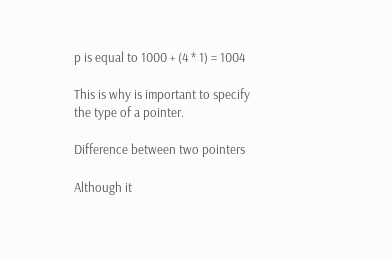p is equal to 1000 + (4 * 1) = 1004

This is why is important to specify the type of a pointer.

Difference between two pointers

Although it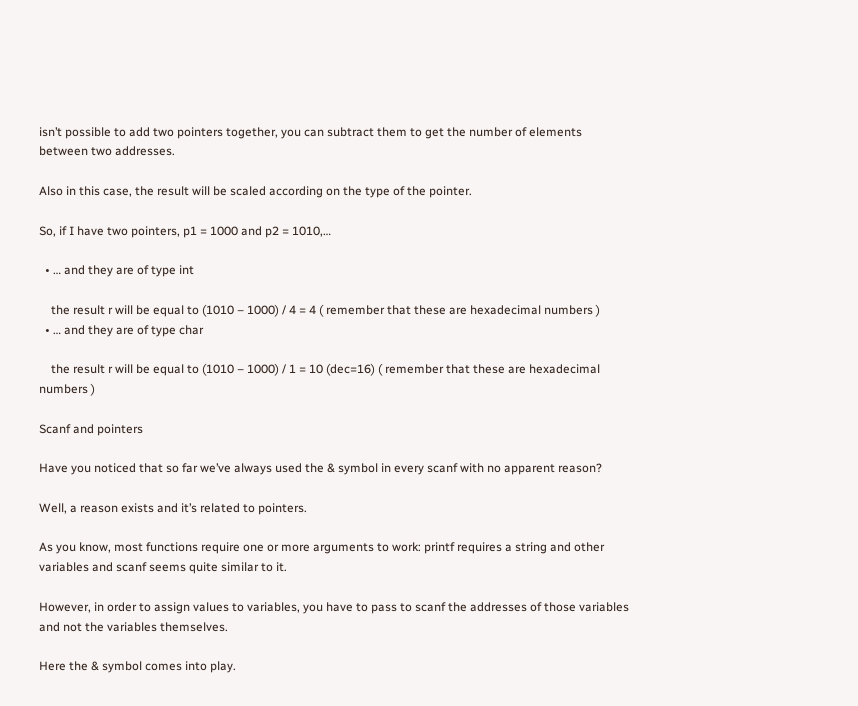isn’t possible to add two pointers together, you can subtract them to get the number of elements between two addresses.

Also in this case, the result will be scaled according on the type of the pointer.

So, if I have two pointers, p1 = 1000 and p2 = 1010,…

  • … and they are of type int

    the result r will be equal to (1010 – 1000) / 4 = 4 ( remember that these are hexadecimal numbers )
  • … and they are of type char

    the result r will be equal to (1010 – 1000) / 1 = 10 (dec=16) ( remember that these are hexadecimal numbers )

Scanf and pointers

Have you noticed that so far we’ve always used the & symbol in every scanf with no apparent reason?

Well, a reason exists and it’s related to pointers.

As you know, most functions require one or more arguments to work: printf requires a string and other variables and scanf seems quite similar to it.

However, in order to assign values to variables, you have to pass to scanf the addresses of those variables and not the variables themselves.

Here the & symbol comes into play.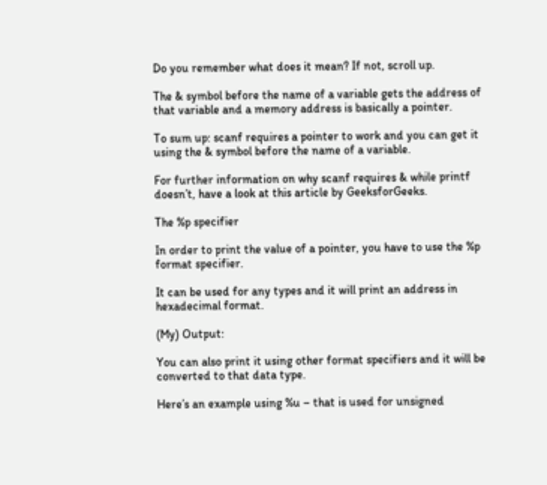Do you remember what does it mean? If not, scroll up.

The & symbol before the name of a variable gets the address of that variable and a memory address is basically a pointer.

To sum up: scanf requires a pointer to work and you can get it using the & symbol before the name of a variable.

For further information on why scanf requires & while printf doesn’t, have a look at this article by GeeksforGeeks.

The %p specifier

In order to print the value of a pointer, you have to use the %p format specifier.

It can be used for any types and it will print an address in hexadecimal format.

(My) Output:

You can also print it using other format specifiers and it will be converted to that data type.

Here’s an example using %u – that is used for unsigned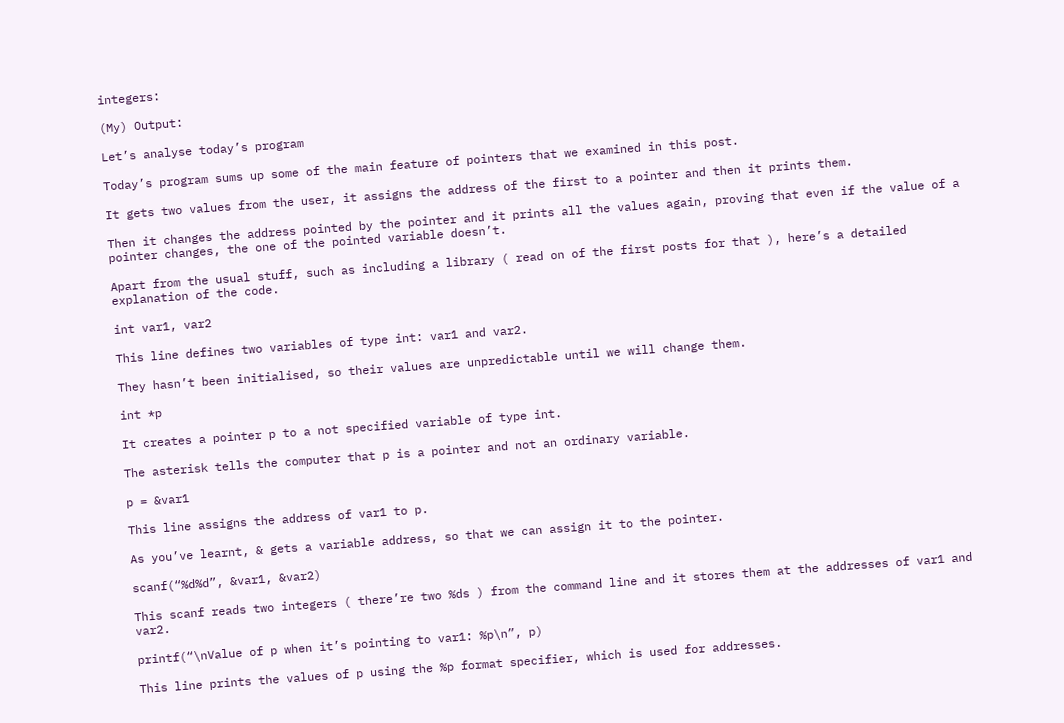integers:

(My) Output:

Let’s analyse today’s program

Today’s program sums up some of the main feature of pointers that we examined in this post.

It gets two values from the user, it assigns the address of the first to a pointer and then it prints them.

Then it changes the address pointed by the pointer and it prints all the values again, proving that even if the value of a pointer changes, the one of the pointed variable doesn’t.

Apart from the usual stuff, such as including a library ( read on of the first posts for that ), here’s a detailed explanation of the code.

int var1, var2

This line defines two variables of type int: var1 and var2.

They hasn’t been initialised, so their values are unpredictable until we will change them.

int *p

It creates a pointer p to a not specified variable of type int.

The asterisk tells the computer that p is a pointer and not an ordinary variable.

p = &var1

This line assigns the address of var1 to p.

As you’ve learnt, & gets a variable address, so that we can assign it to the pointer.

scanf(“%d%d”, &var1, &var2)

This scanf reads two integers ( there’re two %ds ) from the command line and it stores them at the addresses of var1 and var2.

printf(“\nValue of p when it’s pointing to var1: %p\n”, p)

This line prints the values of p using the %p format specifier, which is used for addresses.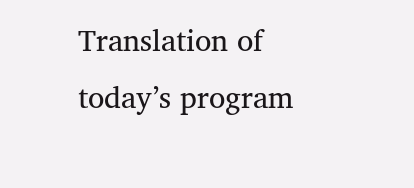Translation of today’s program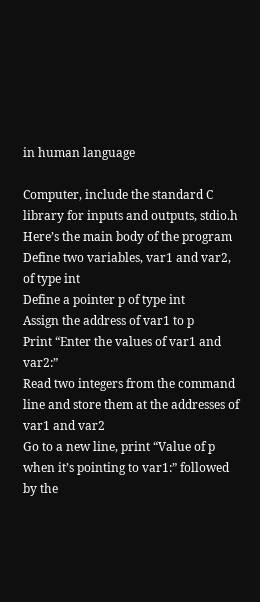in human language

Computer, include the standard C library for inputs and outputs, stdio.h
Here’s the main body of the program
Define two variables, var1 and var2, of type int
Define a pointer p of type int
Assign the address of var1 to p
Print “Enter the values of var1 and var2:”
Read two integers from the command line and store them at the addresses of var1 and var2
Go to a new line, print “Value of p when it’s pointing to var1:” followed by the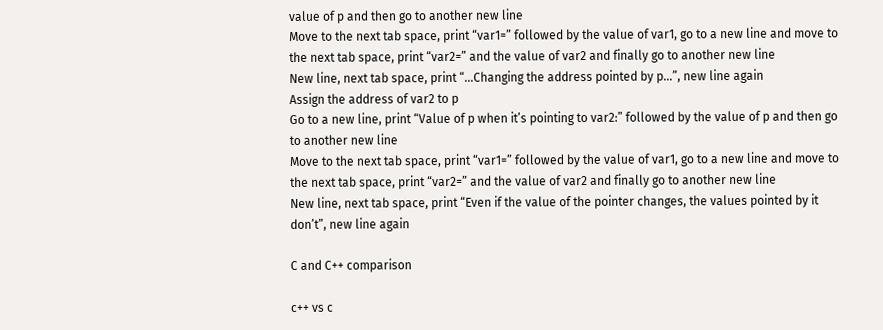value of p and then go to another new line
Move to the next tab space, print “var1=” followed by the value of var1, go to a new line and move to the next tab space, print “var2=” and the value of var2 and finally go to another new line
New line, next tab space, print “…Changing the address pointed by p…”, new line again
Assign the address of var2 to p
Go to a new line, print “Value of p when it’s pointing to var2:” followed by the value of p and then go to another new line
Move to the next tab space, print “var1=” followed by the value of var1, go to a new line and move to the next tab space, print “var2=” and the value of var2 and finally go to another new line
New line, next tab space, print “Even if the value of the pointer changes, the values pointed by it don’t”, new line again

C and C++ comparison

c++ vs c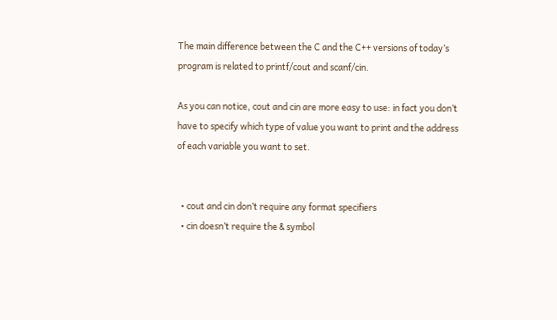The main difference between the C and the C++ versions of today’s program is related to printf/cout and scanf/cin.

As you can notice, cout and cin are more easy to use: in fact you don’t have to specify which type of value you want to print and the address of each variable you want to set.


  • cout and cin don’t require any format specifiers
  • cin doesn’t require the & symbol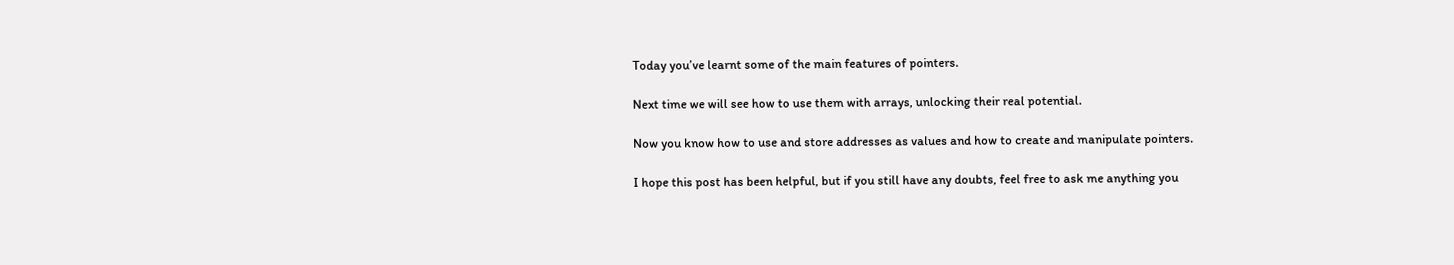Today you’ve learnt some of the main features of pointers.

Next time we will see how to use them with arrays, unlocking their real potential.

Now you know how to use and store addresses as values and how to create and manipulate pointers.

I hope this post has been helpful, but if you still have any doubts, feel free to ask me anything you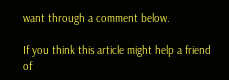want through a comment below.

If you think this article might help a friend of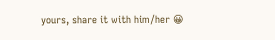yours, share it with him/her 😀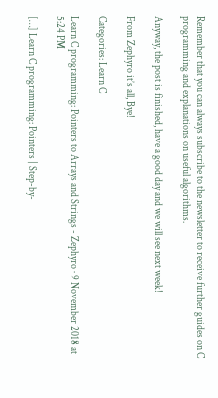Remember that you can always subscribe to the newsletter to receive further guides on C programming and explanations on useful algorithms.

Anyway, the post is finished, have a good day and we will see next week!

From Zephyro it’s all, Bye!

Categories: Learn C

Learn C programming: Pointers to Arrays and Strings - Zephyro · 9 November 2018 at 5:24 PM

[…] Learn C programming: Pointers | Step-by-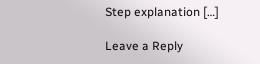Step explanation […]

Leave a Reply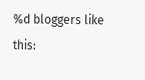%d bloggers like this: